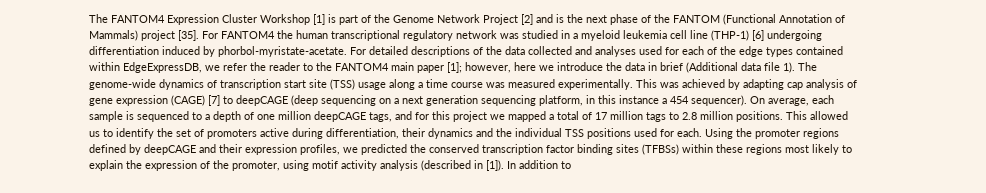The FANTOM4 Expression Cluster Workshop [1] is part of the Genome Network Project [2] and is the next phase of the FANTOM (Functional Annotation of Mammals) project [35]. For FANTOM4 the human transcriptional regulatory network was studied in a myeloid leukemia cell line (THP-1) [6] undergoing differentiation induced by phorbol-myristate-acetate. For detailed descriptions of the data collected and analyses used for each of the edge types contained within EdgeExpressDB, we refer the reader to the FANTOM4 main paper [1]; however, here we introduce the data in brief (Additional data file 1). The genome-wide dynamics of transcription start site (TSS) usage along a time course was measured experimentally. This was achieved by adapting cap analysis of gene expression (CAGE) [7] to deepCAGE (deep sequencing on a next generation sequencing platform, in this instance a 454 sequencer). On average, each sample is sequenced to a depth of one million deepCAGE tags, and for this project we mapped a total of 17 million tags to 2.8 million positions. This allowed us to identify the set of promoters active during differentiation, their dynamics and the individual TSS positions used for each. Using the promoter regions defined by deepCAGE and their expression profiles, we predicted the conserved transcription factor binding sites (TFBSs) within these regions most likely to explain the expression of the promoter, using motif activity analysis (described in [1]). In addition to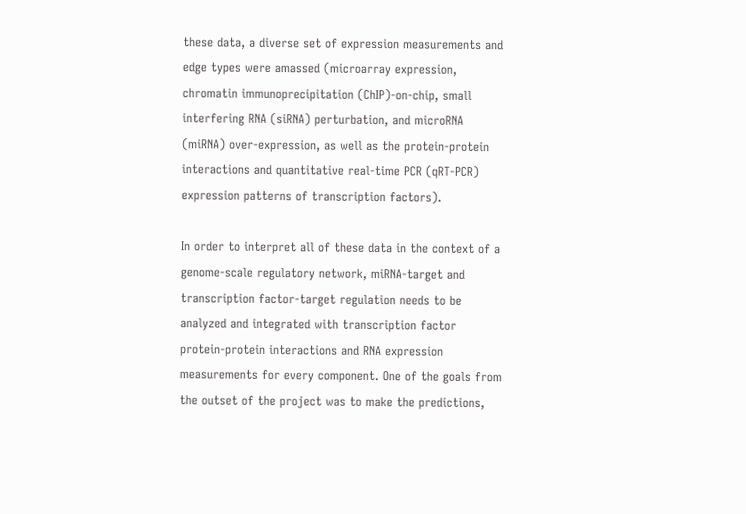these data, a diverse set of expression measurements and edge types were amassed (microarray expression, chromatin immunoprecipitation (ChIP)-on-chip, small interfering RNA (siRNA) perturbation, and microRNA (miRNA) over-expression, as well as the protein-protein interactions and quantitative real-time PCR (qRT-PCR) expression patterns of transcription factors).

In order to interpret all of these data in the context of a genome-scale regulatory network, miRNA-target and transcription factor-target regulation needs to be analyzed and integrated with transcription factor protein-protein interactions and RNA expression measurements for every component. One of the goals from the outset of the project was to make the predictions,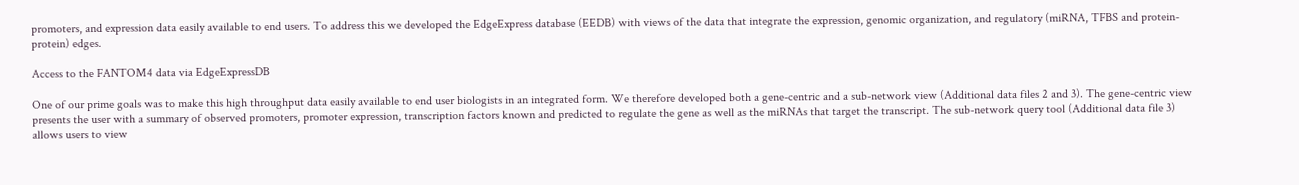promoters, and expression data easily available to end users. To address this we developed the EdgeExpress database (EEDB) with views of the data that integrate the expression, genomic organization, and regulatory (miRNA, TFBS and protein-protein) edges.

Access to the FANTOM4 data via EdgeExpressDB

One of our prime goals was to make this high throughput data easily available to end user biologists in an integrated form. We therefore developed both a gene-centric and a sub-network view (Additional data files 2 and 3). The gene-centric view presents the user with a summary of observed promoters, promoter expression, transcription factors known and predicted to regulate the gene as well as the miRNAs that target the transcript. The sub-network query tool (Additional data file 3) allows users to view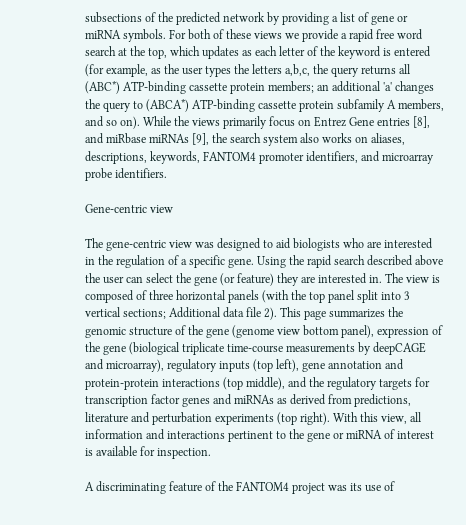subsections of the predicted network by providing a list of gene or miRNA symbols. For both of these views we provide a rapid free word search at the top, which updates as each letter of the keyword is entered (for example, as the user types the letters a,b,c, the query returns all (ABC*) ATP-binding cassette protein members; an additional 'a' changes the query to (ABCA*) ATP-binding cassette protein subfamily A members, and so on). While the views primarily focus on Entrez Gene entries [8], and miRbase miRNAs [9], the search system also works on aliases, descriptions, keywords, FANTOM4 promoter identifiers, and microarray probe identifiers.

Gene-centric view

The gene-centric view was designed to aid biologists who are interested in the regulation of a specific gene. Using the rapid search described above the user can select the gene (or feature) they are interested in. The view is composed of three horizontal panels (with the top panel split into 3 vertical sections; Additional data file 2). This page summarizes the genomic structure of the gene (genome view bottom panel), expression of the gene (biological triplicate time-course measurements by deepCAGE and microarray), regulatory inputs (top left), gene annotation and protein-protein interactions (top middle), and the regulatory targets for transcription factor genes and miRNAs as derived from predictions, literature and perturbation experiments (top right). With this view, all information and interactions pertinent to the gene or miRNA of interest is available for inspection.

A discriminating feature of the FANTOM4 project was its use of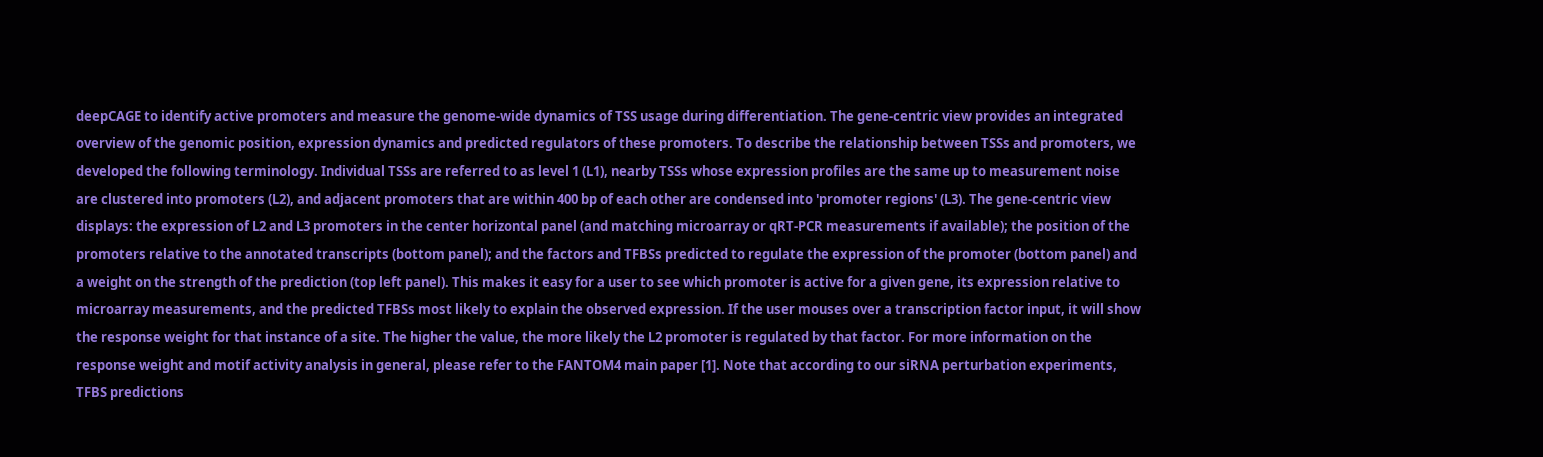deepCAGE to identify active promoters and measure the genome-wide dynamics of TSS usage during differentiation. The gene-centric view provides an integrated overview of the genomic position, expression dynamics and predicted regulators of these promoters. To describe the relationship between TSSs and promoters, we developed the following terminology. Individual TSSs are referred to as level 1 (L1), nearby TSSs whose expression profiles are the same up to measurement noise are clustered into promoters (L2), and adjacent promoters that are within 400 bp of each other are condensed into 'promoter regions' (L3). The gene-centric view displays: the expression of L2 and L3 promoters in the center horizontal panel (and matching microarray or qRT-PCR measurements if available); the position of the promoters relative to the annotated transcripts (bottom panel); and the factors and TFBSs predicted to regulate the expression of the promoter (bottom panel) and a weight on the strength of the prediction (top left panel). This makes it easy for a user to see which promoter is active for a given gene, its expression relative to microarray measurements, and the predicted TFBSs most likely to explain the observed expression. If the user mouses over a transcription factor input, it will show the response weight for that instance of a site. The higher the value, the more likely the L2 promoter is regulated by that factor. For more information on the response weight and motif activity analysis in general, please refer to the FANTOM4 main paper [1]. Note that according to our siRNA perturbation experiments, TFBS predictions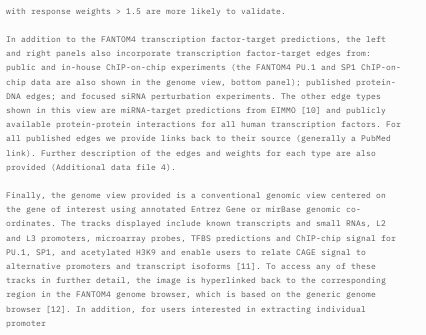with response weights > 1.5 are more likely to validate.

In addition to the FANTOM4 transcription factor-target predictions, the left and right panels also incorporate transcription factor-target edges from: public and in-house ChIP-on-chip experiments (the FANTOM4 PU.1 and SP1 ChIP-on-chip data are also shown in the genome view, bottom panel); published protein-DNA edges; and focused siRNA perturbation experiments. The other edge types shown in this view are miRNA-target predictions from EIMMO [10] and publicly available protein-protein interactions for all human transcription factors. For all published edges we provide links back to their source (generally a PubMed link). Further description of the edges and weights for each type are also provided (Additional data file 4).

Finally, the genome view provided is a conventional genomic view centered on the gene of interest using annotated Entrez Gene or mirBase genomic co-ordinates. The tracks displayed include known transcripts and small RNAs, L2 and L3 promoters, microarray probes, TFBS predictions and ChIP-chip signal for PU.1, SP1, and acetylated H3K9 and enable users to relate CAGE signal to alternative promoters and transcript isoforms [11]. To access any of these tracks in further detail, the image is hyperlinked back to the corresponding region in the FANTOM4 genome browser, which is based on the generic genome browser [12]. In addition, for users interested in extracting individual promoter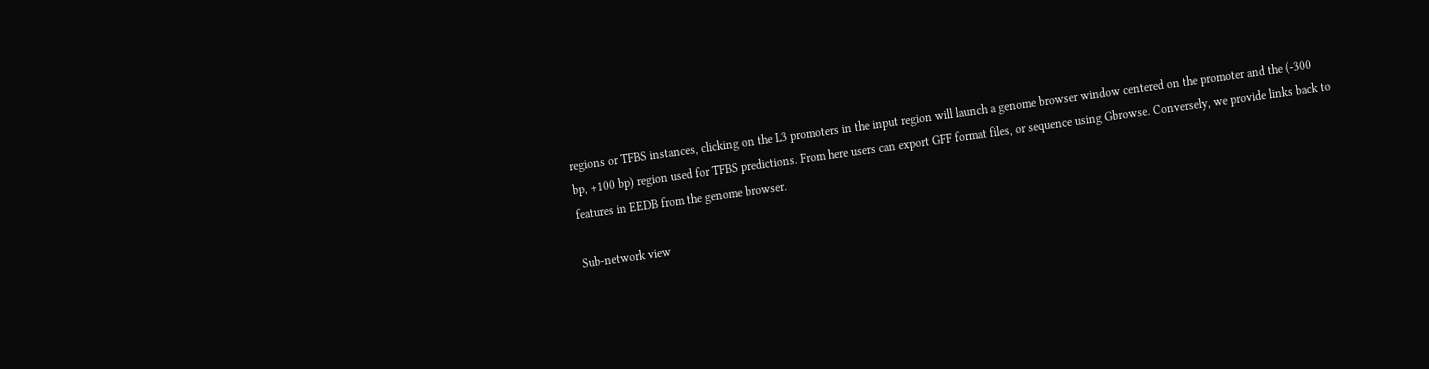regions or TFBS instances, clicking on the L3 promoters in the input region will launch a genome browser window centered on the promoter and the (-300 bp, +100 bp) region used for TFBS predictions. From here users can export GFF format files, or sequence using Gbrowse. Conversely, we provide links back to features in EEDB from the genome browser.

Sub-network view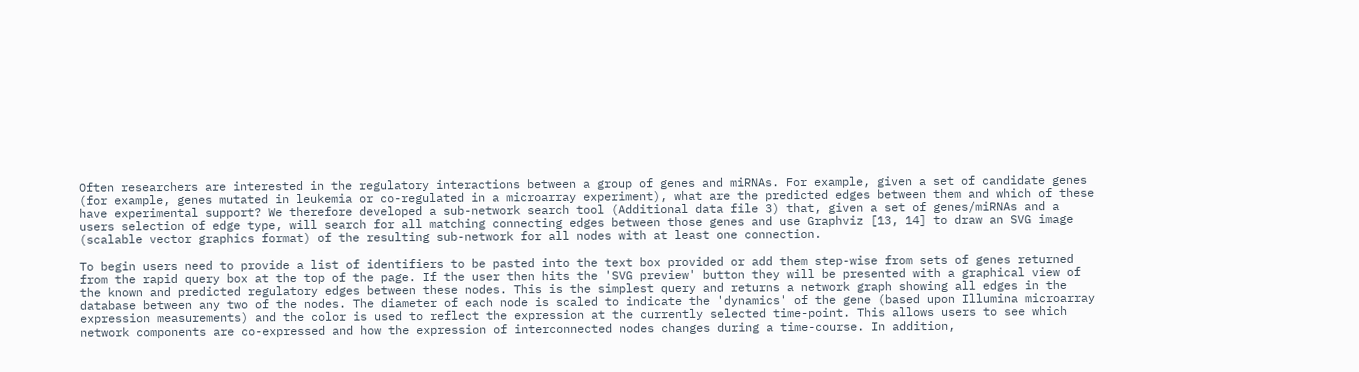Often researchers are interested in the regulatory interactions between a group of genes and miRNAs. For example, given a set of candidate genes (for example, genes mutated in leukemia or co-regulated in a microarray experiment), what are the predicted edges between them and which of these have experimental support? We therefore developed a sub-network search tool (Additional data file 3) that, given a set of genes/miRNAs and a users selection of edge type, will search for all matching connecting edges between those genes and use Graphviz [13, 14] to draw an SVG image (scalable vector graphics format) of the resulting sub-network for all nodes with at least one connection.

To begin users need to provide a list of identifiers to be pasted into the text box provided or add them step-wise from sets of genes returned from the rapid query box at the top of the page. If the user then hits the 'SVG preview' button they will be presented with a graphical view of the known and predicted regulatory edges between these nodes. This is the simplest query and returns a network graph showing all edges in the database between any two of the nodes. The diameter of each node is scaled to indicate the 'dynamics' of the gene (based upon Illumina microarray expression measurements) and the color is used to reflect the expression at the currently selected time-point. This allows users to see which network components are co-expressed and how the expression of interconnected nodes changes during a time-course. In addition,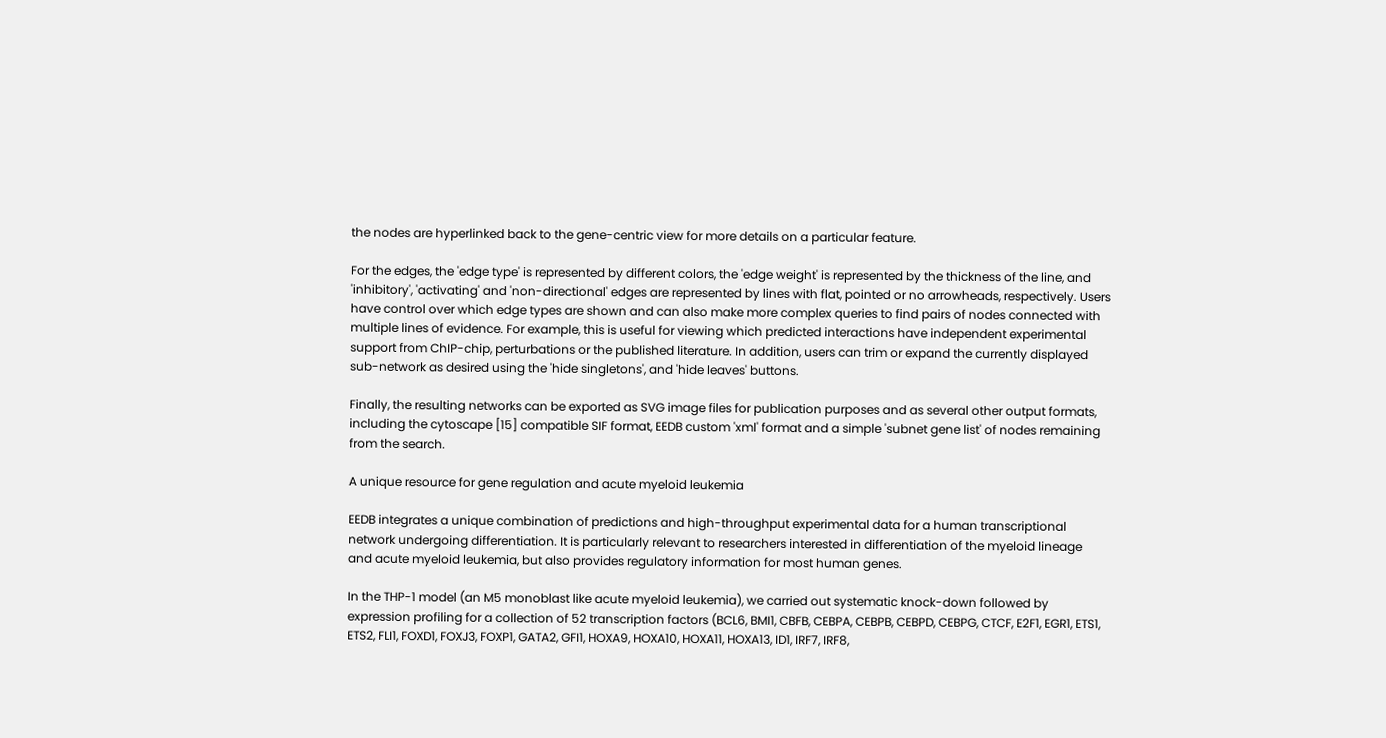the nodes are hyperlinked back to the gene-centric view for more details on a particular feature.

For the edges, the 'edge type' is represented by different colors, the 'edge weight' is represented by the thickness of the line, and 'inhibitory', 'activating' and 'non-directional' edges are represented by lines with flat, pointed or no arrowheads, respectively. Users have control over which edge types are shown and can also make more complex queries to find pairs of nodes connected with multiple lines of evidence. For example, this is useful for viewing which predicted interactions have independent experimental support from ChIP-chip, perturbations or the published literature. In addition, users can trim or expand the currently displayed sub-network as desired using the 'hide singletons', and 'hide leaves' buttons.

Finally, the resulting networks can be exported as SVG image files for publication purposes and as several other output formats, including the cytoscape [15] compatible SIF format, EEDB custom 'xml' format and a simple 'subnet gene list' of nodes remaining from the search.

A unique resource for gene regulation and acute myeloid leukemia

EEDB integrates a unique combination of predictions and high-throughput experimental data for a human transcriptional network undergoing differentiation. It is particularly relevant to researchers interested in differentiation of the myeloid lineage and acute myeloid leukemia, but also provides regulatory information for most human genes.

In the THP-1 model (an M5 monoblast like acute myeloid leukemia), we carried out systematic knock-down followed by expression profiling for a collection of 52 transcription factors (BCL6, BMI1, CBFB, CEBPA, CEBPB, CEBPD, CEBPG, CTCF, E2F1, EGR1, ETS1, ETS2, FLI1, FOXD1, FOXJ3, FOXP1, GATA2, GFI1, HOXA9, HOXA10, HOXA11, HOXA13, ID1, IRF7, IRF8,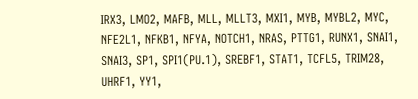IRX3, LMO2, MAFB, MLL, MLLT3, MXI1, MYB, MYBL2, MYC, NFE2L1, NFKB1, NFYA, NOTCH1, NRAS, PTTG1, RUNX1, SNAI1, SNAI3, SP1, SPI1(PU.1), SREBF1, STAT1, TCFL5, TRIM28, UHRF1, YY1,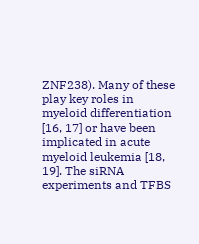ZNF238). Many of these play key roles in myeloid differentiation [16, 17] or have been implicated in acute myeloid leukemia [18, 19]. The siRNA experiments and TFBS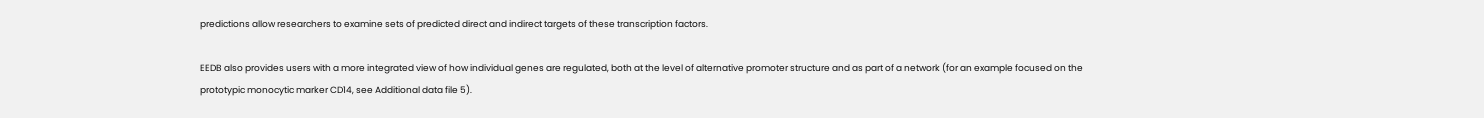predictions allow researchers to examine sets of predicted direct and indirect targets of these transcription factors.

EEDB also provides users with a more integrated view of how individual genes are regulated, both at the level of alternative promoter structure and as part of a network (for an example focused on the prototypic monocytic marker CD14, see Additional data file 5).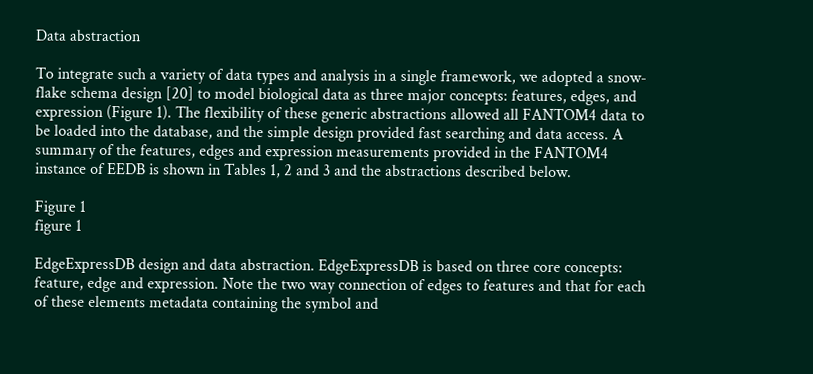Data abstraction

To integrate such a variety of data types and analysis in a single framework, we adopted a snow-flake schema design [20] to model biological data as three major concepts: features, edges, and expression (Figure 1). The flexibility of these generic abstractions allowed all FANTOM4 data to be loaded into the database, and the simple design provided fast searching and data access. A summary of the features, edges and expression measurements provided in the FANTOM4 instance of EEDB is shown in Tables 1, 2 and 3 and the abstractions described below.

Figure 1
figure 1

EdgeExpressDB design and data abstraction. EdgeExpressDB is based on three core concepts: feature, edge and expression. Note the two way connection of edges to features and that for each of these elements metadata containing the symbol and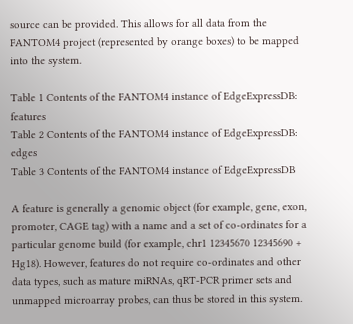source can be provided. This allows for all data from the FANTOM4 project (represented by orange boxes) to be mapped into the system.

Table 1 Contents of the FANTOM4 instance of EdgeExpressDB: features
Table 2 Contents of the FANTOM4 instance of EdgeExpressDB: edges
Table 3 Contents of the FANTOM4 instance of EdgeExpressDB

A feature is generally a genomic object (for example, gene, exon, promoter, CAGE tag) with a name and a set of co-ordinates for a particular genome build (for example, chr1 12345670 12345690 + Hg18). However, features do not require co-ordinates and other data types, such as mature miRNAs, qRT-PCR primer sets and unmapped microarray probes, can thus be stored in this system.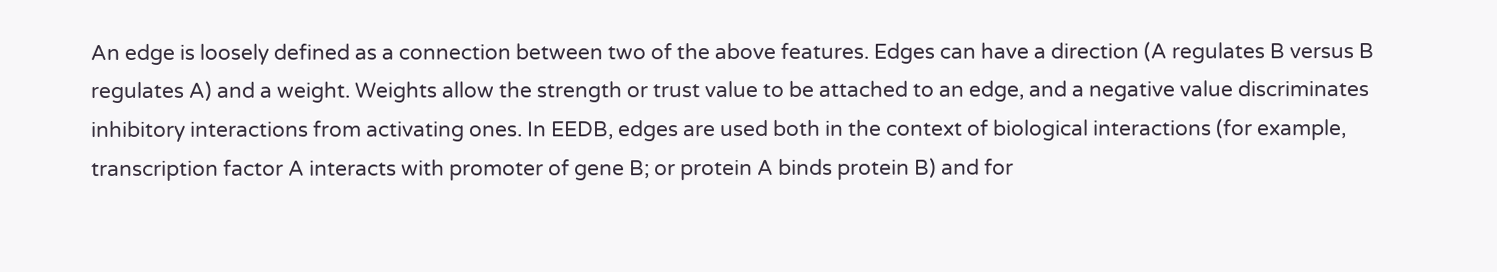An edge is loosely defined as a connection between two of the above features. Edges can have a direction (A regulates B versus B regulates A) and a weight. Weights allow the strength or trust value to be attached to an edge, and a negative value discriminates inhibitory interactions from activating ones. In EEDB, edges are used both in the context of biological interactions (for example, transcription factor A interacts with promoter of gene B; or protein A binds protein B) and for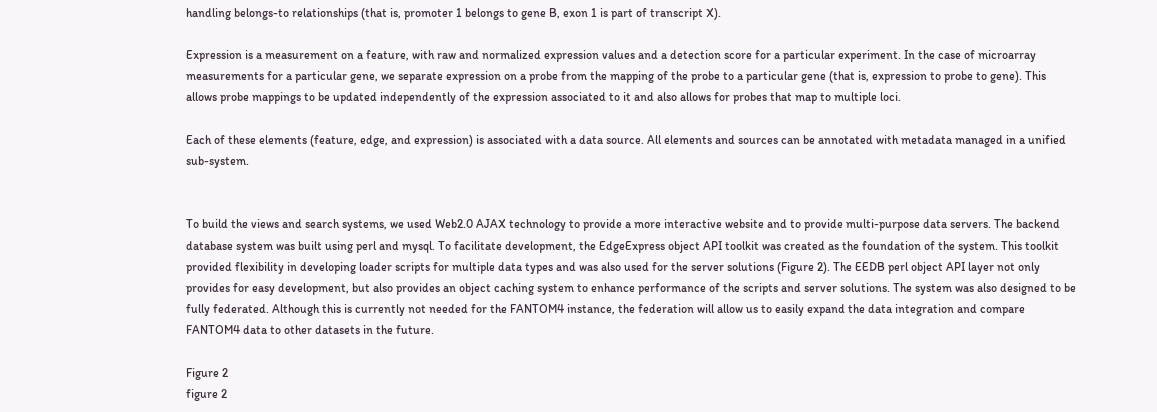handling belongs-to relationships (that is, promoter 1 belongs to gene B, exon 1 is part of transcript X).

Expression is a measurement on a feature, with raw and normalized expression values and a detection score for a particular experiment. In the case of microarray measurements for a particular gene, we separate expression on a probe from the mapping of the probe to a particular gene (that is, expression to probe to gene). This allows probe mappings to be updated independently of the expression associated to it and also allows for probes that map to multiple loci.

Each of these elements (feature, edge, and expression) is associated with a data source. All elements and sources can be annotated with metadata managed in a unified sub-system.


To build the views and search systems, we used Web2.0 AJAX technology to provide a more interactive website and to provide multi-purpose data servers. The backend database system was built using perl and mysql. To facilitate development, the EdgeExpress object API toolkit was created as the foundation of the system. This toolkit provided flexibility in developing loader scripts for multiple data types and was also used for the server solutions (Figure 2). The EEDB perl object API layer not only provides for easy development, but also provides an object caching system to enhance performance of the scripts and server solutions. The system was also designed to be fully federated. Although this is currently not needed for the FANTOM4 instance, the federation will allow us to easily expand the data integration and compare FANTOM4 data to other datasets in the future.

Figure 2
figure 2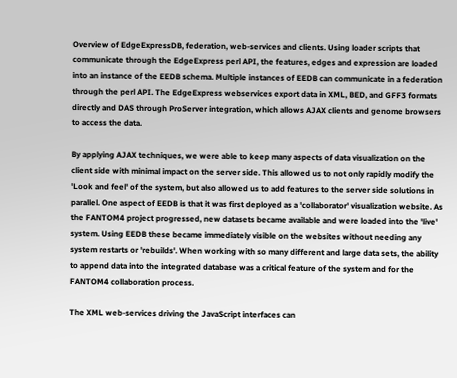Overview of EdgeExpressDB, federation, web-services and clients. Using loader scripts that communicate through the EdgeExpress perl API, the features, edges and expression are loaded into an instance of the EEDB schema. Multiple instances of EEDB can communicate in a federation through the perl API. The EdgeExpress webservices export data in XML, BED, and GFF3 formats directly and DAS through ProServer integration, which allows AJAX clients and genome browsers to access the data.

By applying AJAX techniques, we were able to keep many aspects of data visualization on the client side with minimal impact on the server side. This allowed us to not only rapidly modify the 'Look and feel' of the system, but also allowed us to add features to the server side solutions in parallel. One aspect of EEDB is that it was first deployed as a 'collaborator' visualization website. As the FANTOM4 project progressed, new datasets became available and were loaded into the 'live' system. Using EEDB these became immediately visible on the websites without needing any system restarts or 'rebuilds'. When working with so many different and large data sets, the ability to append data into the integrated database was a critical feature of the system and for the FANTOM4 collaboration process.

The XML web-services driving the JavaScript interfaces can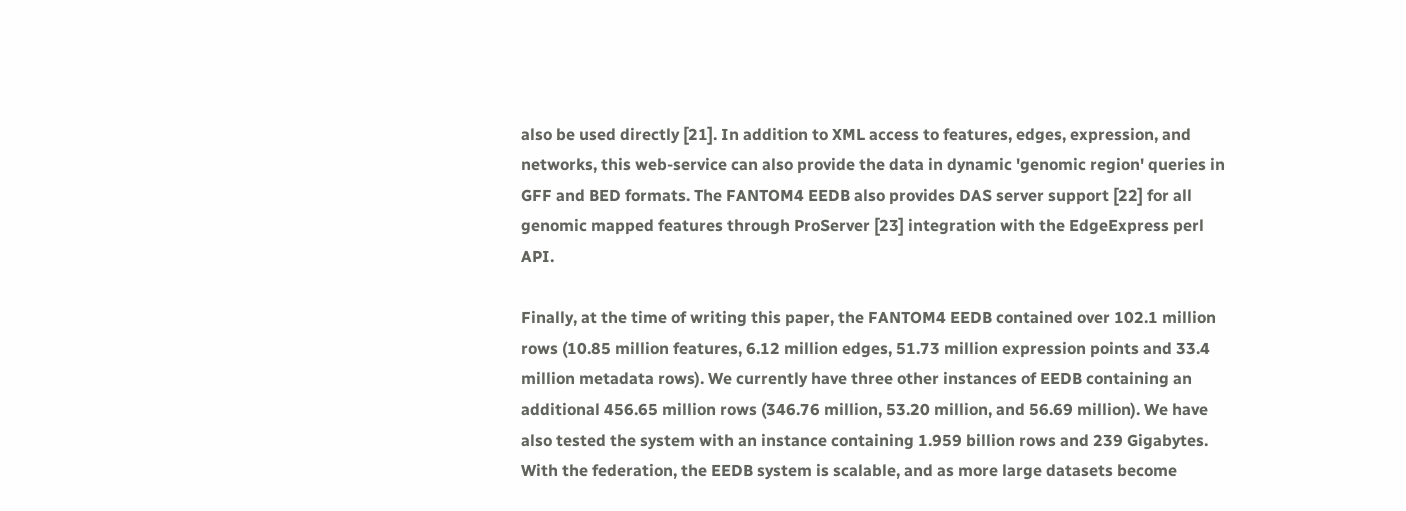also be used directly [21]. In addition to XML access to features, edges, expression, and networks, this web-service can also provide the data in dynamic 'genomic region' queries in GFF and BED formats. The FANTOM4 EEDB also provides DAS server support [22] for all genomic mapped features through ProServer [23] integration with the EdgeExpress perl API.

Finally, at the time of writing this paper, the FANTOM4 EEDB contained over 102.1 million rows (10.85 million features, 6.12 million edges, 51.73 million expression points and 33.4 million metadata rows). We currently have three other instances of EEDB containing an additional 456.65 million rows (346.76 million, 53.20 million, and 56.69 million). We have also tested the system with an instance containing 1.959 billion rows and 239 Gigabytes. With the federation, the EEDB system is scalable, and as more large datasets become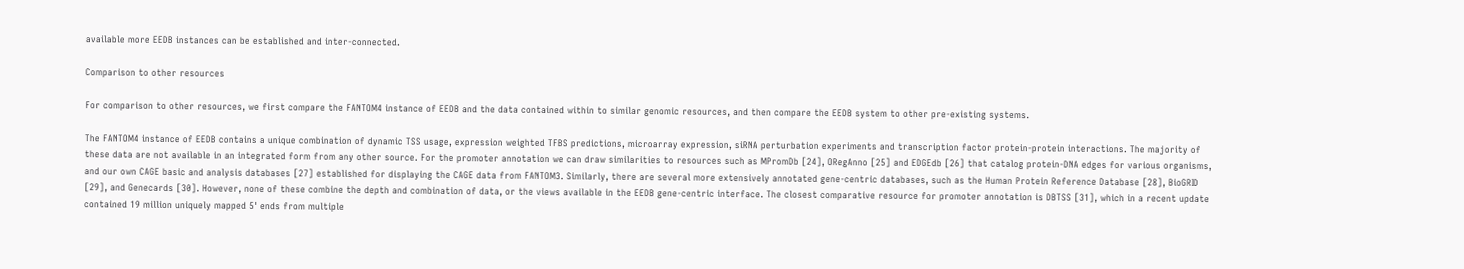available more EEDB instances can be established and inter-connected.

Comparison to other resources

For comparison to other resources, we first compare the FANTOM4 instance of EEDB and the data contained within to similar genomic resources, and then compare the EEDB system to other pre-existing systems.

The FANTOM4 instance of EEDB contains a unique combination of dynamic TSS usage, expression weighted TFBS predictions, microarray expression, siRNA perturbation experiments and transcription factor protein-protein interactions. The majority of these data are not available in an integrated form from any other source. For the promoter annotation we can draw similarities to resources such as MPromDb [24], ORegAnno [25] and EDGEdb [26] that catalog protein-DNA edges for various organisms, and our own CAGE basic and analysis databases [27] established for displaying the CAGE data from FANTOM3. Similarly, there are several more extensively annotated gene-centric databases, such as the Human Protein Reference Database [28], BioGRID [29], and Genecards [30]. However, none of these combine the depth and combination of data, or the views available in the EEDB gene-centric interface. The closest comparative resource for promoter annotation is DBTSS [31], which in a recent update contained 19 million uniquely mapped 5' ends from multiple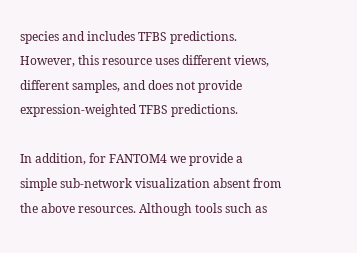species and includes TFBS predictions. However, this resource uses different views, different samples, and does not provide expression-weighted TFBS predictions.

In addition, for FANTOM4 we provide a simple sub-network visualization absent from the above resources. Although tools such as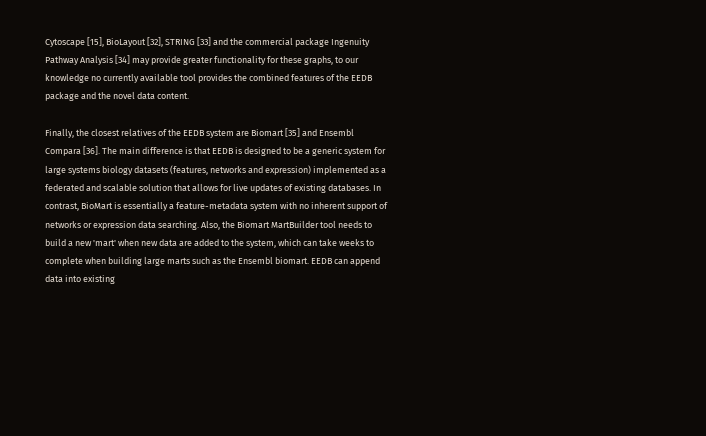Cytoscape [15], BioLayout [32], STRING [33] and the commercial package Ingenuity Pathway Analysis [34] may provide greater functionality for these graphs, to our knowledge no currently available tool provides the combined features of the EEDB package and the novel data content.

Finally, the closest relatives of the EEDB system are Biomart [35] and Ensembl Compara [36]. The main difference is that EEDB is designed to be a generic system for large systems biology datasets (features, networks and expression) implemented as a federated and scalable solution that allows for live updates of existing databases. In contrast, BioMart is essentially a feature-metadata system with no inherent support of networks or expression data searching. Also, the Biomart MartBuilder tool needs to build a new 'mart' when new data are added to the system, which can take weeks to complete when building large marts such as the Ensembl biomart. EEDB can append data into existing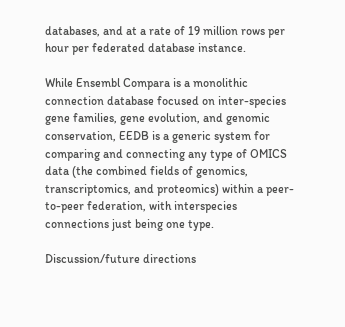databases, and at a rate of 19 million rows per hour per federated database instance.

While Ensembl Compara is a monolithic connection database focused on inter-species gene families, gene evolution, and genomic conservation, EEDB is a generic system for comparing and connecting any type of OMICS data (the combined fields of genomics, transcriptomics, and proteomics) within a peer-to-peer federation, with interspecies connections just being one type.

Discussion/future directions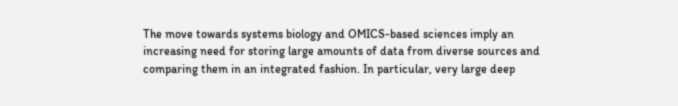The move towards systems biology and OMICS-based sciences imply an increasing need for storing large amounts of data from diverse sources and comparing them in an integrated fashion. In particular, very large deep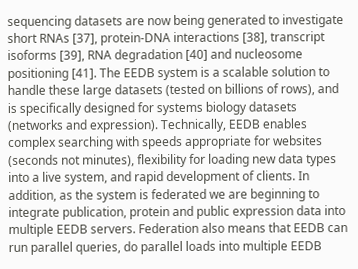sequencing datasets are now being generated to investigate short RNAs [37], protein-DNA interactions [38], transcript isoforms [39], RNA degradation [40] and nucleosome positioning [41]. The EEDB system is a scalable solution to handle these large datasets (tested on billions of rows), and is specifically designed for systems biology datasets (networks and expression). Technically, EEDB enables complex searching with speeds appropriate for websites (seconds not minutes), flexibility for loading new data types into a live system, and rapid development of clients. In addition, as the system is federated we are beginning to integrate publication, protein and public expression data into multiple EEDB servers. Federation also means that EEDB can run parallel queries, do parallel loads into multiple EEDB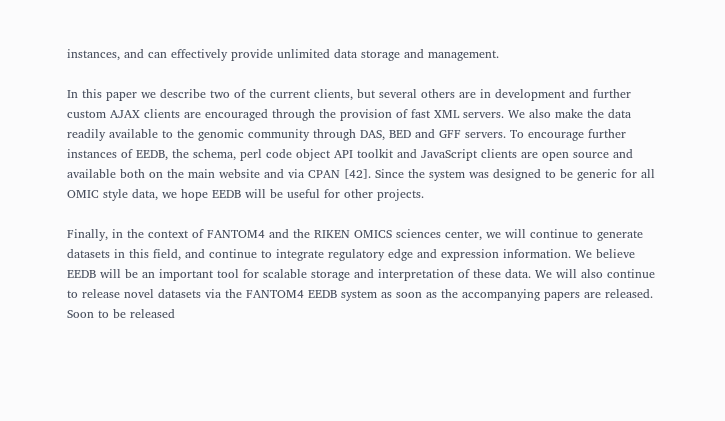instances, and can effectively provide unlimited data storage and management.

In this paper we describe two of the current clients, but several others are in development and further custom AJAX clients are encouraged through the provision of fast XML servers. We also make the data readily available to the genomic community through DAS, BED and GFF servers. To encourage further instances of EEDB, the schema, perl code object API toolkit and JavaScript clients are open source and available both on the main website and via CPAN [42]. Since the system was designed to be generic for all OMIC style data, we hope EEDB will be useful for other projects.

Finally, in the context of FANTOM4 and the RIKEN OMICS sciences center, we will continue to generate datasets in this field, and continue to integrate regulatory edge and expression information. We believe EEDB will be an important tool for scalable storage and interpretation of these data. We will also continue to release novel datasets via the FANTOM4 EEDB system as soon as the accompanying papers are released. Soon to be released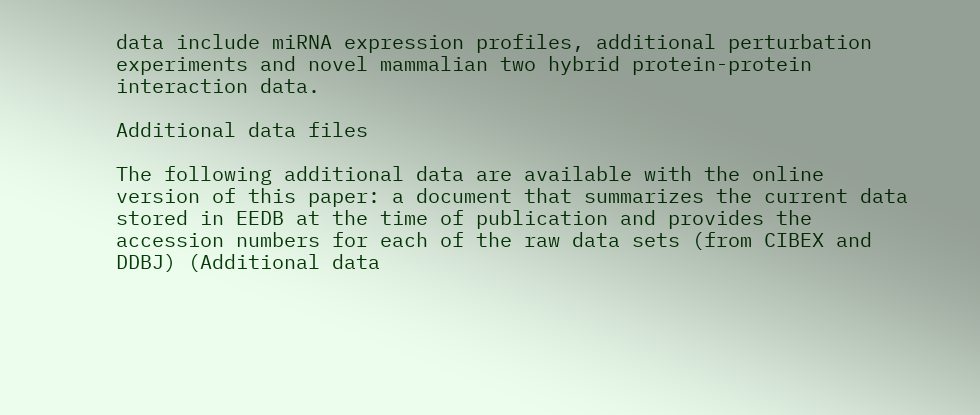data include miRNA expression profiles, additional perturbation experiments and novel mammalian two hybrid protein-protein interaction data.

Additional data files

The following additional data are available with the online version of this paper: a document that summarizes the current data stored in EEDB at the time of publication and provides the accession numbers for each of the raw data sets (from CIBEX and DDBJ) (Additional data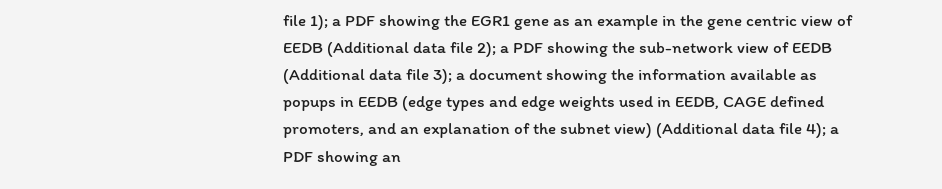file 1); a PDF showing the EGR1 gene as an example in the gene centric view of EEDB (Additional data file 2); a PDF showing the sub-network view of EEDB (Additional data file 3); a document showing the information available as popups in EEDB (edge types and edge weights used in EEDB, CAGE defined promoters, and an explanation of the subnet view) (Additional data file 4); a PDF showing an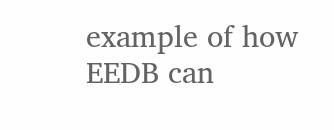example of how EEDB can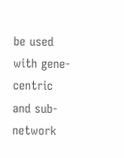be used with gene-centric and sub-network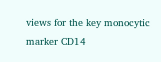views for the key monocytic marker CD14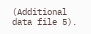(Additional data file 5).